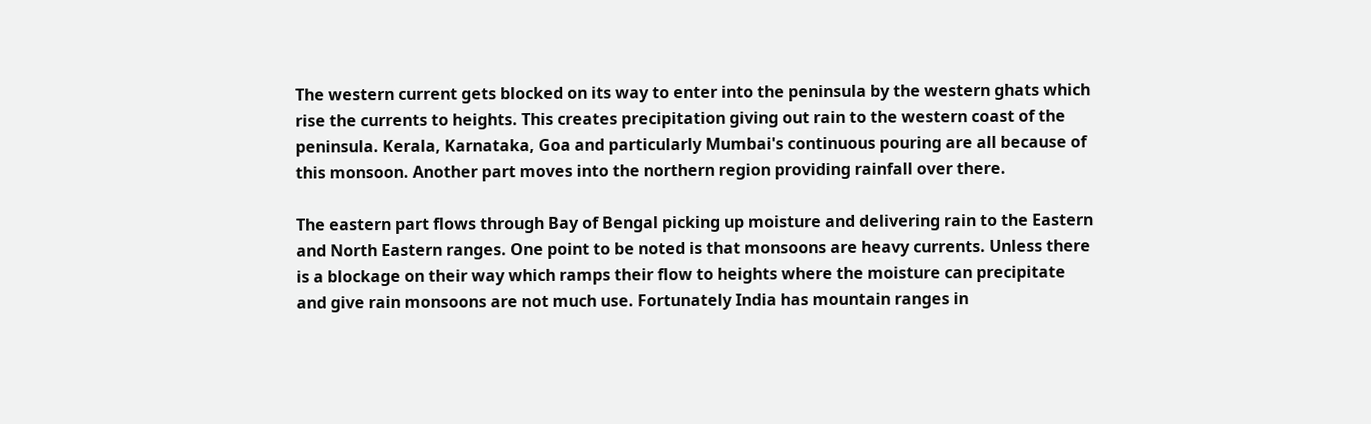The western current gets blocked on its way to enter into the peninsula by the western ghats which rise the currents to heights. This creates precipitation giving out rain to the western coast of the peninsula. Kerala, Karnataka, Goa and particularly Mumbai's continuous pouring are all because of this monsoon. Another part moves into the northern region providing rainfall over there.

The eastern part flows through Bay of Bengal picking up moisture and delivering rain to the Eastern and North Eastern ranges. One point to be noted is that monsoons are heavy currents. Unless there is a blockage on their way which ramps their flow to heights where the moisture can precipitate and give rain monsoons are not much use. Fortunately India has mountain ranges in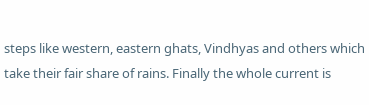steps like western, eastern ghats, Vindhyas and others which take their fair share of rains. Finally the whole current is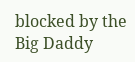blocked by the Big Daddy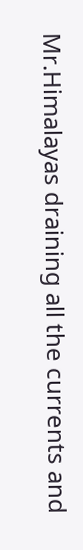Mr.Himalayas draining all the currents and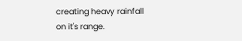creating heavy rainfall on it's range.